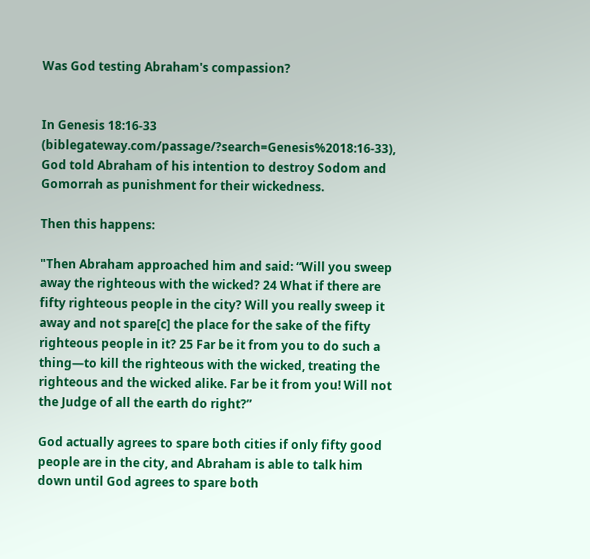Was God testing Abraham's compassion?


In Genesis 18:16-33 (biblegateway.com/passage/?search=Genesis%2018:16-33), God told Abraham of his intention to destroy Sodom and Gomorrah as punishment for their wickedness.

Then this happens:

"Then Abraham approached him and said: “Will you sweep away the righteous with the wicked? 24 What if there are fifty righteous people in the city? Will you really sweep it away and not spare[c] the place for the sake of the fifty righteous people in it? 25 Far be it from you to do such a thing—to kill the righteous with the wicked, treating the righteous and the wicked alike. Far be it from you! Will not the Judge of all the earth do right?”

God actually agrees to spare both cities if only fifty good people are in the city, and Abraham is able to talk him down until God agrees to spare both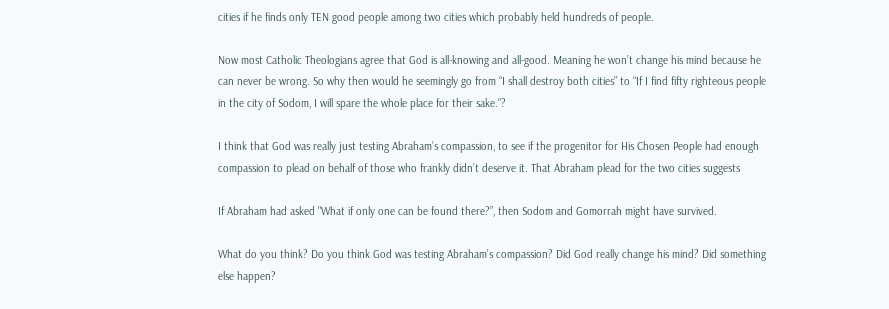cities if he finds only TEN good people among two cities which probably held hundreds of people.

Now most Catholic Theologians agree that God is all-knowing and all-good. Meaning he won’t change his mind because he can never be wrong. So why then would he seemingly go from “I shall destroy both cities” to “If I find fifty righteous people in the city of Sodom, I will spare the whole place for their sake."?

I think that God was really just testing Abraham’s compassion, to see if the progenitor for His Chosen People had enough compassion to plead on behalf of those who frankly didn’t deserve it. That Abraham plead for the two cities suggests

If Abraham had asked "What if only one can be found there?”, then Sodom and Gomorrah might have survived.

What do you think? Do you think God was testing Abraham’s compassion? Did God really change his mind? Did something else happen?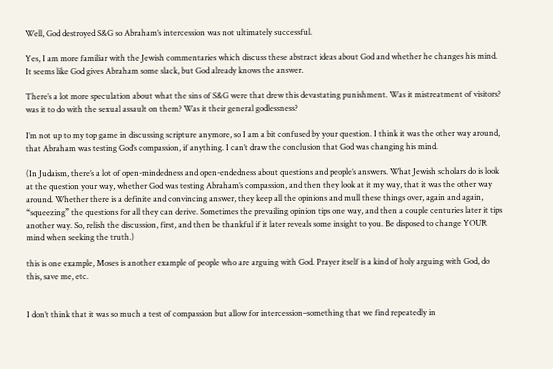Well, God destroyed S&G so Abraham’s intercession was not ultimately successful.

Yes, I am more familiar with the Jewish commentaries which discuss these abstract ideas about God and whether he changes his mind. It seems like God gives Abraham some slack, but God already knows the answer.

There’s a lot more speculation about what the sins of S&G were that drew this devastating punishment. Was it mistreatment of visitors? was it to do with the sexual assault on them? Was it their general godlessness?

I’m not up to my top game in discussing scripture anymore, so I am a bit confused by your question. I think it was the other way around, that Abraham was testing God’s compassion, if anything. I can’t draw the conclusion that God was changing his mind.

(In Judaism, there’s a lot of open-mindedness and open-endedness about questions and people’s answers. What Jewish scholars do is look at the question your way, whether God was testing Abraham’s compassion, and then they look at it my way, that it was the other way around. Whether there is a definite and convincing answer, they keep all the opinions and mull these things over, again and again, “squeezing” the questions for all they can derive. Sometimes the prevailing opinion tips one way, and then a couple centuries later it tips another way. So, relish the discussion, first, and then be thankful if it later reveals some insight to you. Be disposed to change YOUR mind when seeking the truth.)

this is one example, Moses is another example of people who are arguing with God. Prayer itself is a kind of holy arguing with God, do this, save me, etc.


I don’t think that it was so much a test of compassion but allow for intercession–something that we find repeatedly in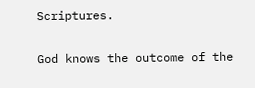Scriptures.

God knows the outcome of the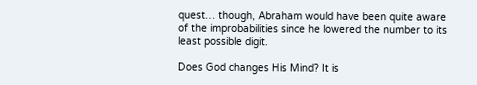quest… though, Abraham would have been quite aware of the improbabilities since he lowered the number to its least possible digit.

Does God changes His Mind? It is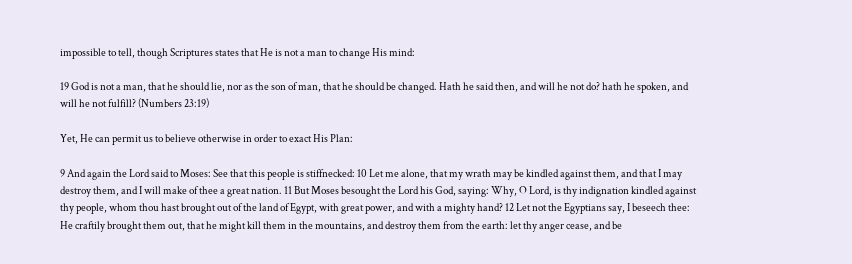impossible to tell, though Scriptures states that He is not a man to change His mind:

19 God is not a man, that he should lie, nor as the son of man, that he should be changed. Hath he said then, and will he not do? hath he spoken, and will he not fulfill? (Numbers 23:19)

Yet, He can permit us to believe otherwise in order to exact His Plan:

9 And again the Lord said to Moses: See that this people is stiffnecked: 10 Let me alone, that my wrath may be kindled against them, and that I may destroy them, and I will make of thee a great nation. 11 But Moses besought the Lord his God, saying: Why, O Lord, is thy indignation kindled against thy people, whom thou hast brought out of the land of Egypt, with great power, and with a mighty hand? 12 Let not the Egyptians say, I beseech thee: He craftily brought them out, that he might kill them in the mountains, and destroy them from the earth: let thy anger cease, and be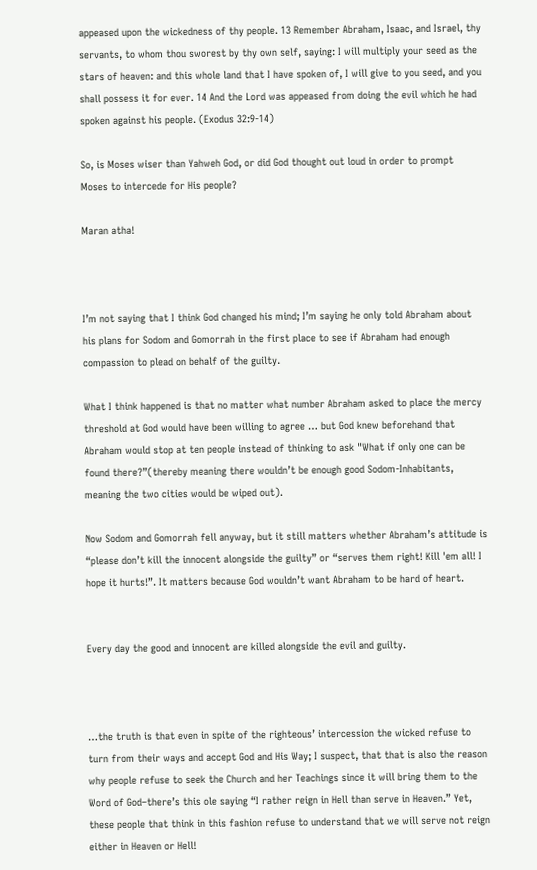appeased upon the wickedness of thy people. 13 Remember Abraham, Isaac, and Israel, thy servants, to whom thou sworest by thy own self, saying: I will multiply your seed as the stars of heaven: and this whole land that I have spoken of, I will give to you seed, and you shall possess it for ever. 14 And the Lord was appeased from doing the evil which he had spoken against his people. (Exodus 32:9-14)

So, is Moses wiser than Yahweh God, or did God thought out loud in order to prompt Moses to intercede for His people?

Maran atha!



I’m not saying that I think God changed his mind; I’m saying he only told Abraham about his plans for Sodom and Gomorrah in the first place to see if Abraham had enough compassion to plead on behalf of the guilty.

What I think happened is that no matter what number Abraham asked to place the mercy threshold at God would have been willing to agree … but God knew beforehand that Abraham would stop at ten people instead of thinking to ask "What if only one can be found there?”(thereby meaning there wouldn’t be enough good Sodom-Inhabitants, meaning the two cities would be wiped out).

Now Sodom and Gomorrah fell anyway, but it still matters whether Abraham’s attitude is “please don’t kill the innocent alongside the guilty” or “serves them right! Kill 'em all! I hope it hurts!”. It matters because God wouldn’t want Abraham to be hard of heart.


Every day the good and innocent are killed alongside the evil and guilty.



…the truth is that even in spite of the righteous’ intercession the wicked refuse to turn from their ways and accept God and His Way; I suspect, that that is also the reason why people refuse to seek the Church and her Teachings since it will bring them to the Word of God–there’s this ole saying “I rather reign in Hell than serve in Heaven.” Yet, these people that think in this fashion refuse to understand that we will serve not reign either in Heaven or Hell!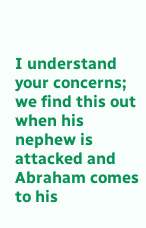I understand your concerns; we find this out when his nephew is attacked and Abraham comes to his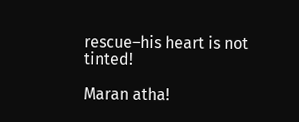rescue–his heart is not tinted!

Maran atha!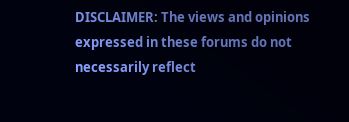DISCLAIMER: The views and opinions expressed in these forums do not necessarily reflect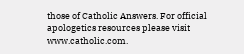those of Catholic Answers. For official apologetics resources please visit www.catholic.com.